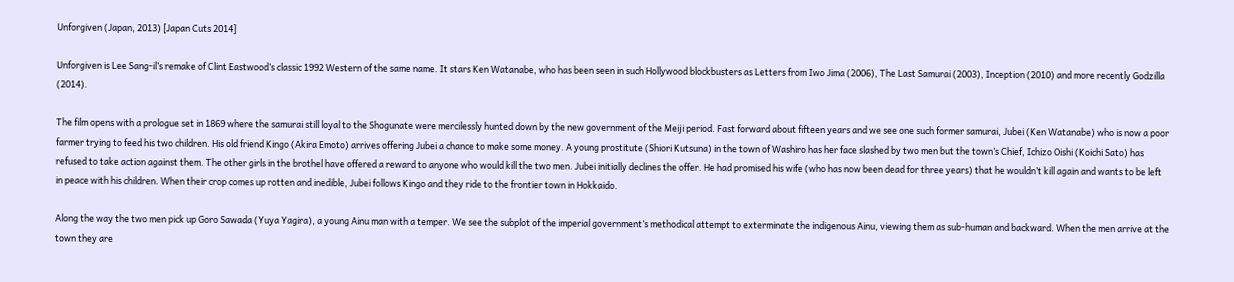Unforgiven (Japan, 2013) [Japan Cuts 2014]

Unforgiven is Lee Sang-il’s remake of Clint Eastwood’s classic 1992 Western of the same name. It stars Ken Watanabe, who has been seen in such Hollywood blockbusters as Letters from Iwo Jima (2006), The Last Samurai (2003), Inception (2010) and more recently Godzilla (2014).

The film opens with a prologue set in 1869 where the samurai still loyal to the Shogunate were mercilessly hunted down by the new government of the Meiji period. Fast forward about fifteen years and we see one such former samurai, Jubei (Ken Watanabe) who is now a poor farmer trying to feed his two children. His old friend Kingo (Akira Emoto) arrives offering Jubei a chance to make some money. A young prostitute (Shiori Kutsuna) in the town of Washiro has her face slashed by two men but the town’s Chief, Ichizo Oishi (Koichi Sato) has refused to take action against them. The other girls in the brothel have offered a reward to anyone who would kill the two men. Jubei initially declines the offer. He had promised his wife (who has now been dead for three years) that he wouldn’t kill again and wants to be left in peace with his children. When their crop comes up rotten and inedible, Jubei follows Kingo and they ride to the frontier town in Hokkaido.

Along the way the two men pick up Goro Sawada (Yuya Yagira), a young Ainu man with a temper. We see the subplot of the imperial government’s methodical attempt to exterminate the indigenous Ainu, viewing them as sub-human and backward. When the men arrive at the town they are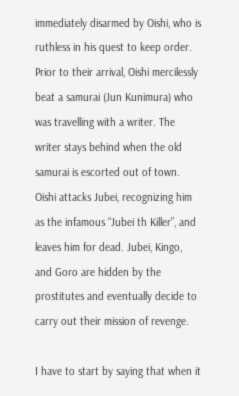immediately disarmed by Oishi, who is ruthless in his quest to keep order. Prior to their arrival, Oishi mercilessly beat a samurai (Jun Kunimura) who was travelling with a writer. The writer stays behind when the old samurai is escorted out of town. Oishi attacks Jubei, recognizing him as the infamous “Jubei th Killer”, and leaves him for dead. Jubei, Kingo, and Goro are hidden by the prostitutes and eventually decide to carry out their mission of revenge.

I have to start by saying that when it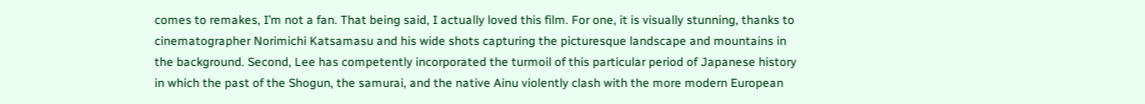comes to remakes, I’m not a fan. That being said, I actually loved this film. For one, it is visually stunning, thanks to cinematographer Norimichi Katsamasu and his wide shots capturing the picturesque landscape and mountains in the background. Second, Lee has competently incorporated the turmoil of this particular period of Japanese history in which the past of the Shogun, the samurai, and the native Ainu violently clash with the more modern European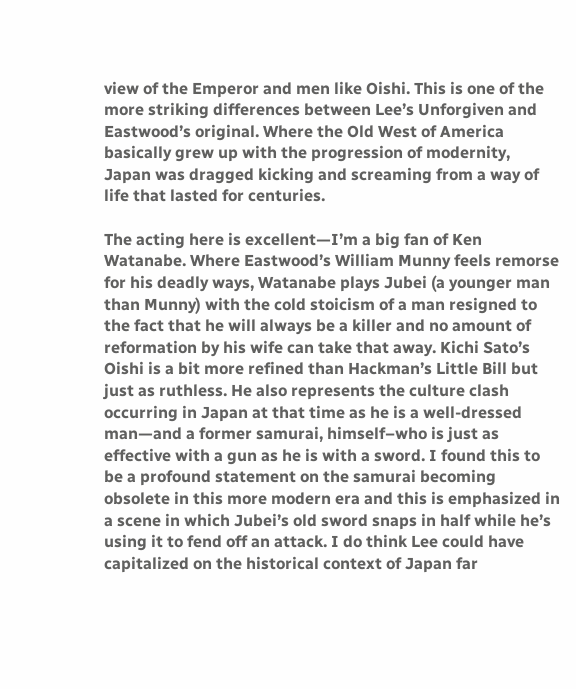view of the Emperor and men like Oishi. This is one of the more striking differences between Lee’s Unforgiven and Eastwood’s original. Where the Old West of America basically grew up with the progression of modernity, Japan was dragged kicking and screaming from a way of life that lasted for centuries.

The acting here is excellent—I’m a big fan of Ken Watanabe. Where Eastwood’s William Munny feels remorse for his deadly ways, Watanabe plays Jubei (a younger man than Munny) with the cold stoicism of a man resigned to the fact that he will always be a killer and no amount of reformation by his wife can take that away. Kichi Sato’s Oishi is a bit more refined than Hackman’s Little Bill but just as ruthless. He also represents the culture clash occurring in Japan at that time as he is a well-dressed man—and a former samurai, himself–who is just as effective with a gun as he is with a sword. I found this to be a profound statement on the samurai becoming obsolete in this more modern era and this is emphasized in a scene in which Jubei’s old sword snaps in half while he’s using it to fend off an attack. I do think Lee could have capitalized on the historical context of Japan far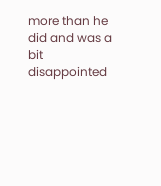more than he did and was a bit disappointed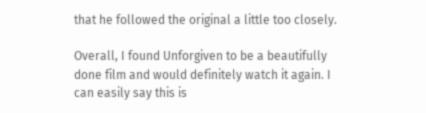that he followed the original a little too closely.

Overall, I found Unforgiven to be a beautifully done film and would definitely watch it again. I can easily say this is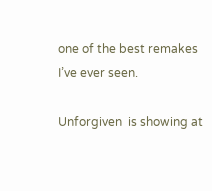one of the best remakes I’ve ever seen.

Unforgiven  is showing at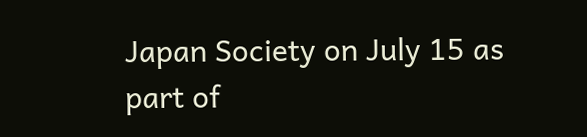Japan Society on July 15 as part of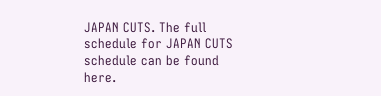JAPAN CUTS. The full schedule for JAPAN CUTS schedule can be found here.